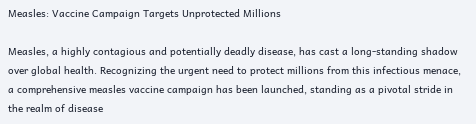Measles: Vaccine Campaign Targets Unprotected Millions

Measles, a highly contagious and potentially deadly disease, has cast a long-standing shadow over global health. Recognizing the urgent need to protect millions from this infectious menace, a comprehensive measles vaccine campaign has been launched, standing as a pivotal stride in the realm of disease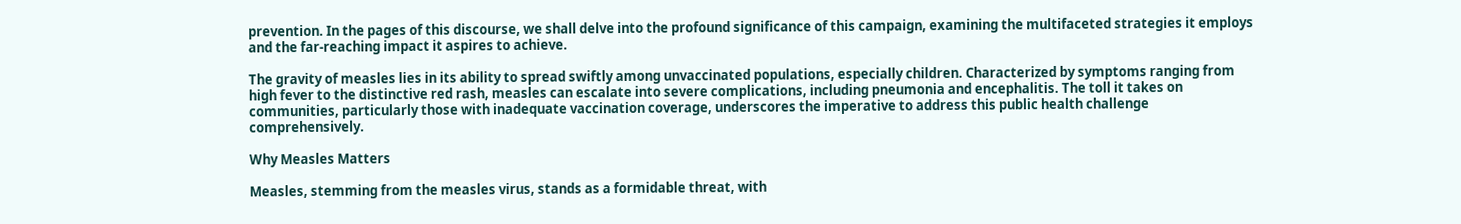prevention. In the pages of this discourse, we shall delve into the profound significance of this campaign, examining the multifaceted strategies it employs and the far-reaching impact it aspires to achieve.

The gravity of measles lies in its ability to spread swiftly among unvaccinated populations, especially children. Characterized by symptoms ranging from high fever to the distinctive red rash, measles can escalate into severe complications, including pneumonia and encephalitis. The toll it takes on communities, particularly those with inadequate vaccination coverage, underscores the imperative to address this public health challenge comprehensively.

Why Measles Matters

Measles, stemming from the measles virus, stands as a formidable threat, with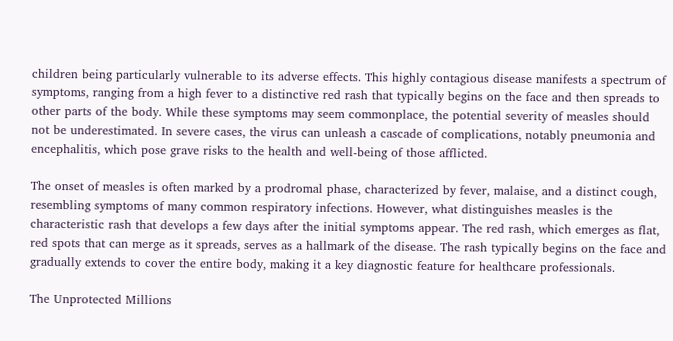children being particularly vulnerable to its adverse effects. This highly contagious disease manifests a spectrum of symptoms, ranging from a high fever to a distinctive red rash that typically begins on the face and then spreads to other parts of the body. While these symptoms may seem commonplace, the potential severity of measles should not be underestimated. In severe cases, the virus can unleash a cascade of complications, notably pneumonia and encephalitis, which pose grave risks to the health and well-being of those afflicted.

The onset of measles is often marked by a prodromal phase, characterized by fever, malaise, and a distinct cough, resembling symptoms of many common respiratory infections. However, what distinguishes measles is the characteristic rash that develops a few days after the initial symptoms appear. The red rash, which emerges as flat, red spots that can merge as it spreads, serves as a hallmark of the disease. The rash typically begins on the face and gradually extends to cover the entire body, making it a key diagnostic feature for healthcare professionals.

The Unprotected Millions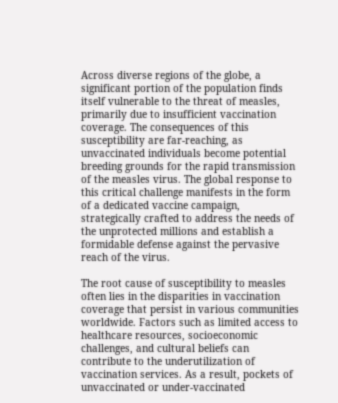Across diverse regions of the globe, a significant portion of the population finds itself vulnerable to the threat of measles, primarily due to insufficient vaccination coverage. The consequences of this susceptibility are far-reaching, as unvaccinated individuals become potential breeding grounds for the rapid transmission of the measles virus. The global response to this critical challenge manifests in the form of a dedicated vaccine campaign, strategically crafted to address the needs of the unprotected millions and establish a formidable defense against the pervasive reach of the virus.

The root cause of susceptibility to measles often lies in the disparities in vaccination coverage that persist in various communities worldwide. Factors such as limited access to healthcare resources, socioeconomic challenges, and cultural beliefs can contribute to the underutilization of vaccination services. As a result, pockets of unvaccinated or under-vaccinated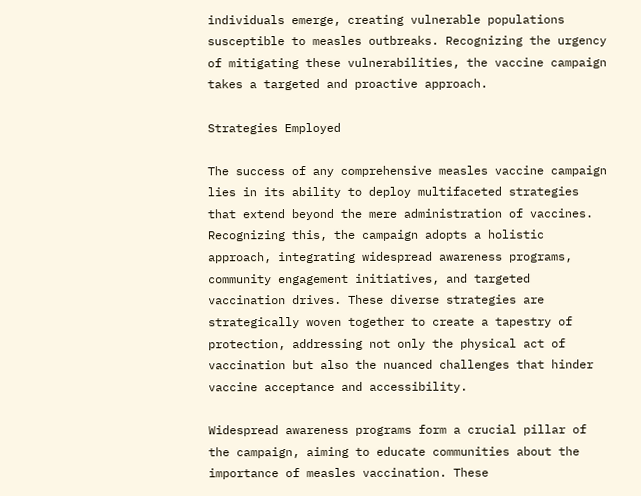individuals emerge, creating vulnerable populations susceptible to measles outbreaks. Recognizing the urgency of mitigating these vulnerabilities, the vaccine campaign takes a targeted and proactive approach.

Strategies Employed

The success of any comprehensive measles vaccine campaign lies in its ability to deploy multifaceted strategies that extend beyond the mere administration of vaccines. Recognizing this, the campaign adopts a holistic approach, integrating widespread awareness programs, community engagement initiatives, and targeted vaccination drives. These diverse strategies are strategically woven together to create a tapestry of protection, addressing not only the physical act of vaccination but also the nuanced challenges that hinder vaccine acceptance and accessibility.

Widespread awareness programs form a crucial pillar of the campaign, aiming to educate communities about the importance of measles vaccination. These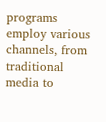programs employ various channels, from traditional media to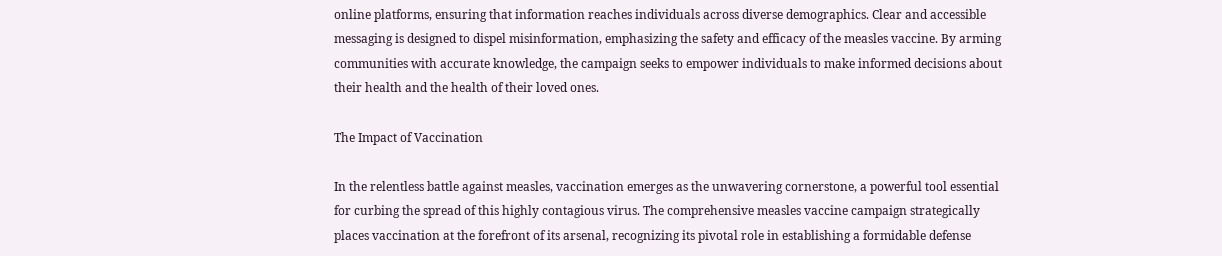online platforms, ensuring that information reaches individuals across diverse demographics. Clear and accessible messaging is designed to dispel misinformation, emphasizing the safety and efficacy of the measles vaccine. By arming communities with accurate knowledge, the campaign seeks to empower individuals to make informed decisions about their health and the health of their loved ones.

The Impact of Vaccination

In the relentless battle against measles, vaccination emerges as the unwavering cornerstone, a powerful tool essential for curbing the spread of this highly contagious virus. The comprehensive measles vaccine campaign strategically places vaccination at the forefront of its arsenal, recognizing its pivotal role in establishing a formidable defense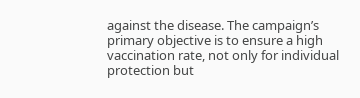against the disease. The campaign’s primary objective is to ensure a high vaccination rate, not only for individual protection but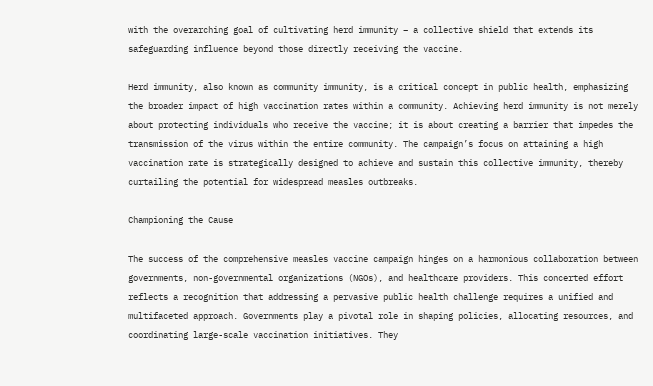with the overarching goal of cultivating herd immunity – a collective shield that extends its safeguarding influence beyond those directly receiving the vaccine.

Herd immunity, also known as community immunity, is a critical concept in public health, emphasizing the broader impact of high vaccination rates within a community. Achieving herd immunity is not merely about protecting individuals who receive the vaccine; it is about creating a barrier that impedes the transmission of the virus within the entire community. The campaign’s focus on attaining a high vaccination rate is strategically designed to achieve and sustain this collective immunity, thereby curtailing the potential for widespread measles outbreaks.

Championing the Cause

The success of the comprehensive measles vaccine campaign hinges on a harmonious collaboration between governments, non-governmental organizations (NGOs), and healthcare providers. This concerted effort reflects a recognition that addressing a pervasive public health challenge requires a unified and multifaceted approach. Governments play a pivotal role in shaping policies, allocating resources, and coordinating large-scale vaccination initiatives. They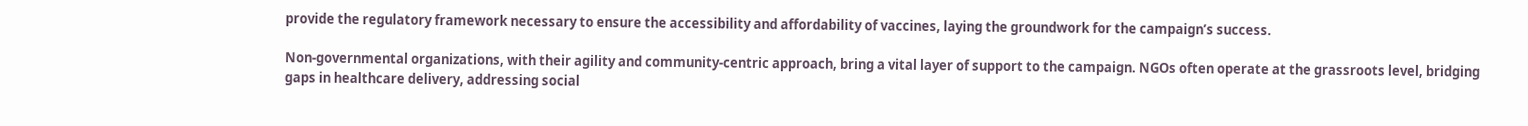provide the regulatory framework necessary to ensure the accessibility and affordability of vaccines, laying the groundwork for the campaign’s success.

Non-governmental organizations, with their agility and community-centric approach, bring a vital layer of support to the campaign. NGOs often operate at the grassroots level, bridging gaps in healthcare delivery, addressing social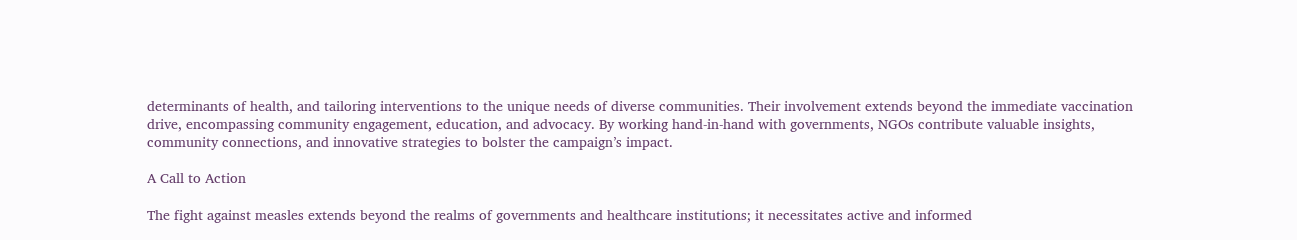determinants of health, and tailoring interventions to the unique needs of diverse communities. Their involvement extends beyond the immediate vaccination drive, encompassing community engagement, education, and advocacy. By working hand-in-hand with governments, NGOs contribute valuable insights, community connections, and innovative strategies to bolster the campaign’s impact.

A Call to Action

The fight against measles extends beyond the realms of governments and healthcare institutions; it necessitates active and informed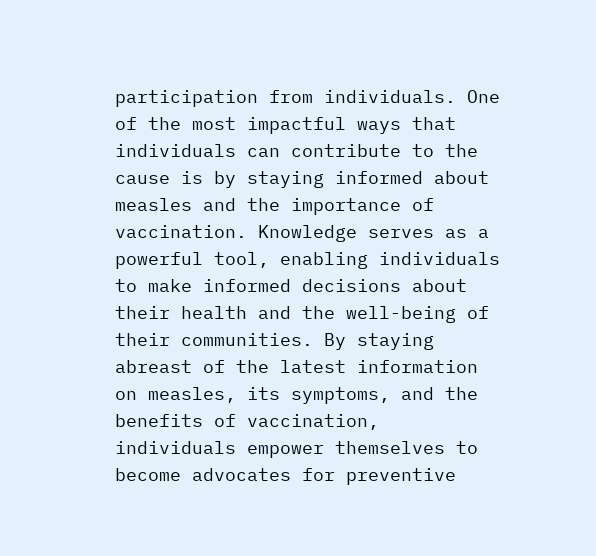participation from individuals. One of the most impactful ways that individuals can contribute to the cause is by staying informed about measles and the importance of vaccination. Knowledge serves as a powerful tool, enabling individuals to make informed decisions about their health and the well-being of their communities. By staying abreast of the latest information on measles, its symptoms, and the benefits of vaccination, individuals empower themselves to become advocates for preventive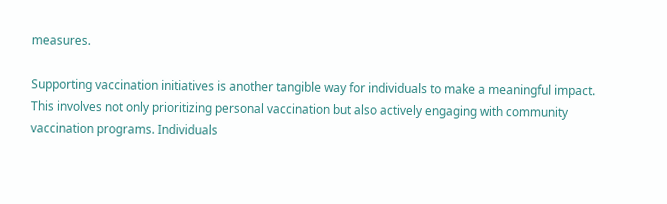measures.

Supporting vaccination initiatives is another tangible way for individuals to make a meaningful impact. This involves not only prioritizing personal vaccination but also actively engaging with community vaccination programs. Individuals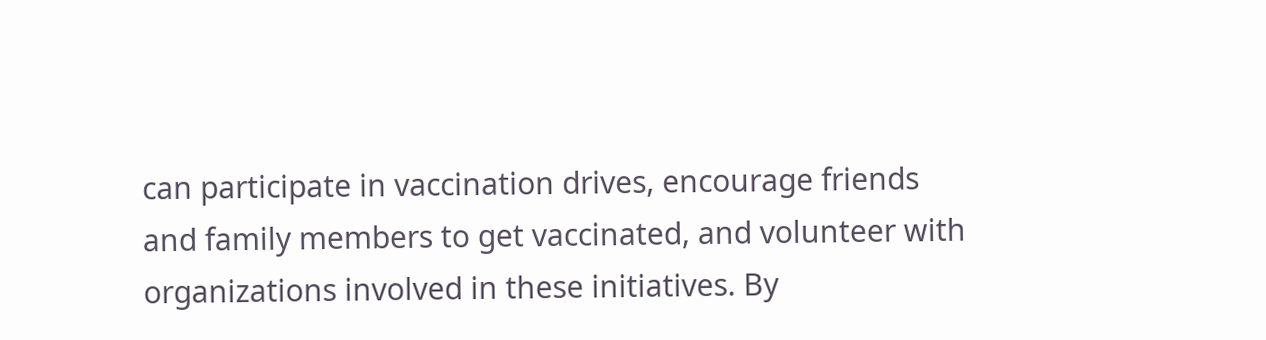can participate in vaccination drives, encourage friends and family members to get vaccinated, and volunteer with organizations involved in these initiatives. By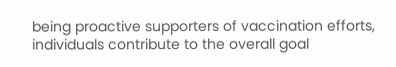being proactive supporters of vaccination efforts, individuals contribute to the overall goal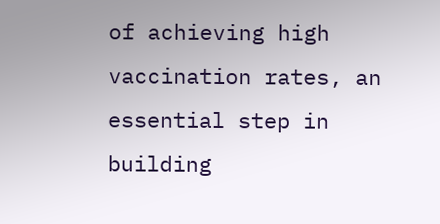of achieving high vaccination rates, an essential step in building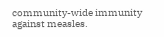community-wide immunity against measles.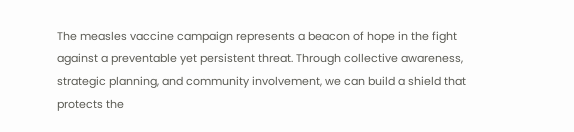The measles vaccine campaign represents a beacon of hope in the fight against a preventable yet persistent threat. Through collective awareness, strategic planning, and community involvement, we can build a shield that protects the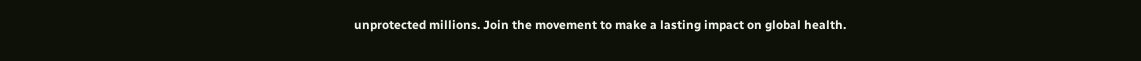unprotected millions. Join the movement to make a lasting impact on global health.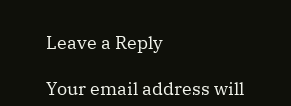Leave a Reply

Your email address will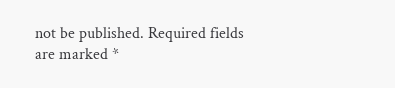not be published. Required fields are marked *